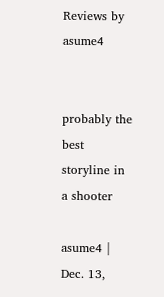Reviews by asume4


probably the best storyline in a shooter

asume4 | Dec. 13,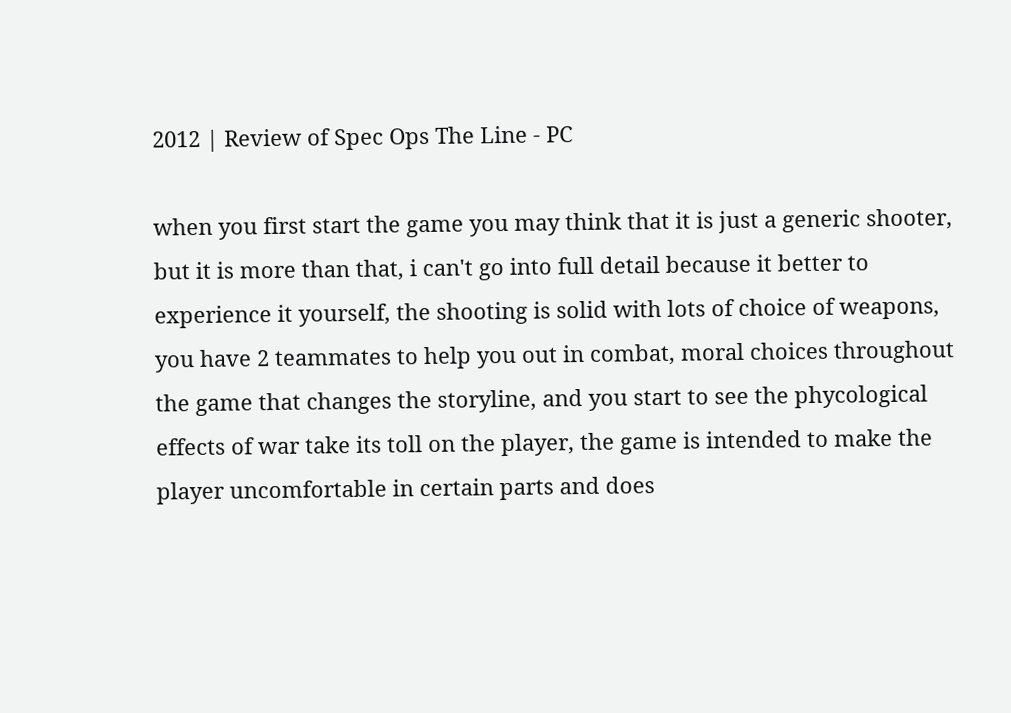2012 | Review of Spec Ops The Line - PC

when you first start the game you may think that it is just a generic shooter, but it is more than that, i can't go into full detail because it better to experience it yourself, the shooting is solid with lots of choice of weapons, you have 2 teammates to help you out in combat, moral choices throughout the game that changes the storyline, and you start to see the phycological effects of war take its toll on the player, the game is intended to make the player uncomfortable in certain parts and does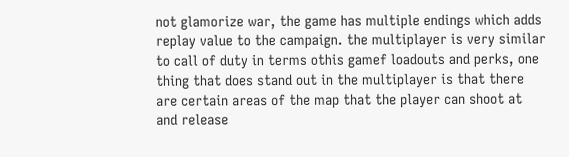not glamorize war, the game has multiple endings which adds replay value to the campaign. the multiplayer is very similar to call of duty in terms othis gamef loadouts and perks, one thing that does stand out in the multiplayer is that there are certain areas of the map that the player can shoot at and release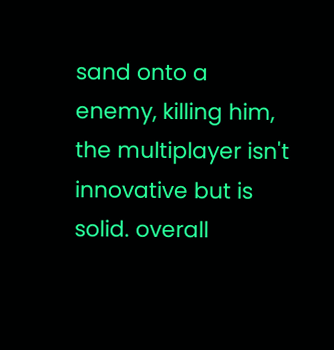sand onto a enemy, killing him, the multiplayer isn't innovative but is solid. overall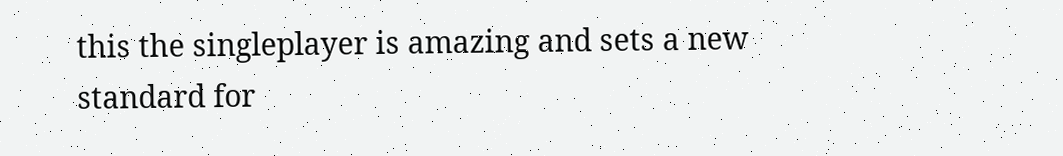this the singleplayer is amazing and sets a new standard for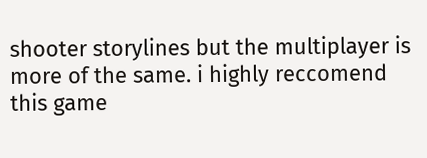shooter storylines but the multiplayer is more of the same. i highly reccomend this game